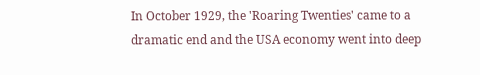In October 1929, the 'Roaring Twenties' came to a dramatic end and the USA economy went into deep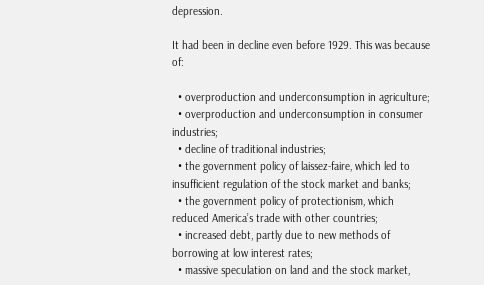depression.

It had been in decline even before 1929. This was because of:

  • overproduction and underconsumption in agriculture;
  • overproduction and underconsumption in consumer industries;
  • decline of traditional industries;
  • the government policy of laissez-faire, which led to insufficient regulation of the stock market and banks;
  • the government policy of protectionism, which reduced America’s trade with other countries;
  • increased debt, partly due to new methods of borrowing at low interest rates;
  • massive speculation on land and the stock market,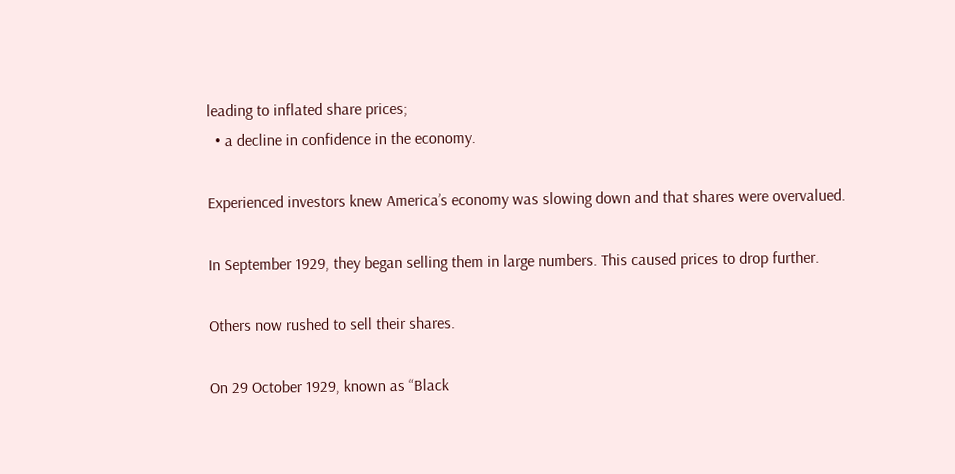leading to inflated share prices;
  • a decline in confidence in the economy.

Experienced investors knew America’s economy was slowing down and that shares were overvalued.

In September 1929, they began selling them in large numbers. This caused prices to drop further.

Others now rushed to sell their shares.

On 29 October 1929, known as “Black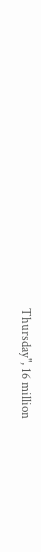Thursday", 16 million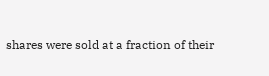shares were sold at a fraction of their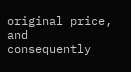original price, and consequently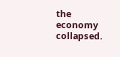the economy collapsed.